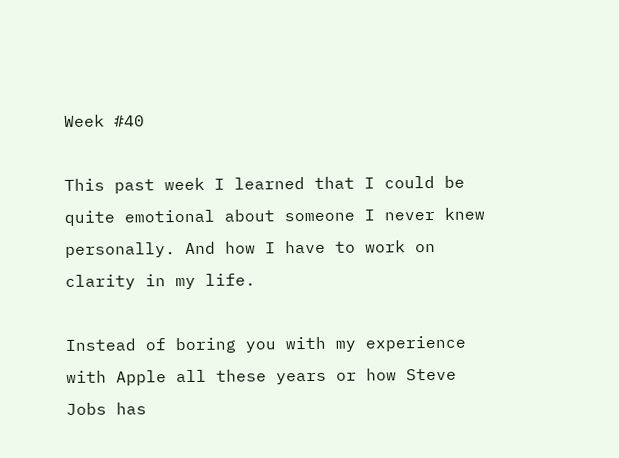Week #40

This past week I learned that I could be quite emotional about someone I never knew personally. And how I have to work on clarity in my life.

Instead of boring you with my experience with Apple all these years or how Steve Jobs has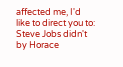affected me, I'd like to direct you to: Steve Jobs didn't by Horace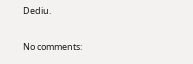Dediu.

No comments: